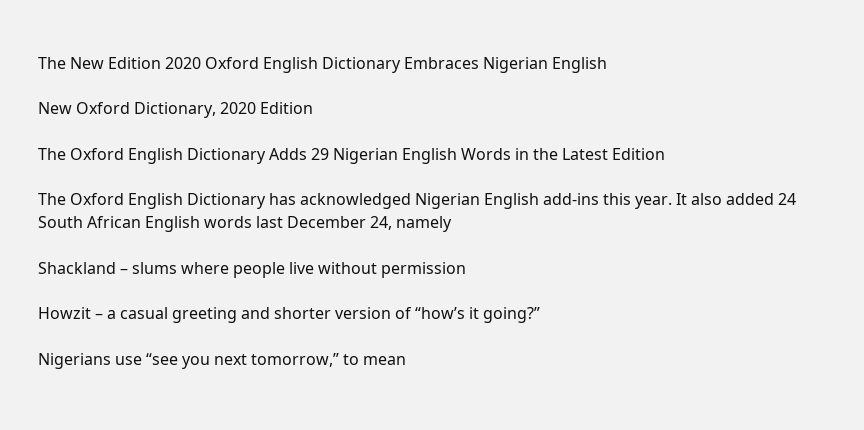The New Edition 2020 Oxford English Dictionary Embraces Nigerian English

New Oxford Dictionary, 2020 Edition

The Oxford English Dictionary Adds 29 Nigerian English Words in the Latest Edition

The Oxford English Dictionary has acknowledged Nigerian English add-ins this year. It also added 24 South African English words last December 24, namely

Shackland – slums where people live without permission

Howzit – a casual greeting and shorter version of “how’s it going?”

Nigerians use “see you next tomorrow,” to mean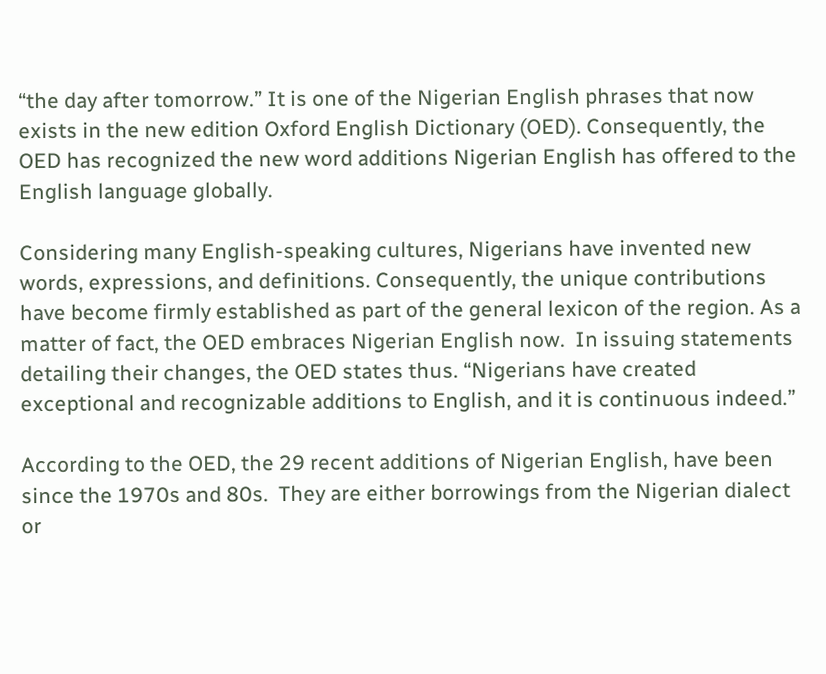“the day after tomorrow.” It is one of the Nigerian English phrases that now exists in the new edition Oxford English Dictionary (OED). Consequently, the OED has recognized the new word additions Nigerian English has offered to the English language globally.

Considering many English-speaking cultures, Nigerians have invented new words, expressions, and definitions. Consequently, the unique contributions have become firmly established as part of the general lexicon of the region. As a matter of fact, the OED embraces Nigerian English now.  In issuing statements detailing their changes, the OED states thus. “Nigerians have created exceptional and recognizable additions to English, and it is continuous indeed.”

According to the OED, the 29 recent additions of Nigerian English, have been since the 1970s and 80s.  They are either borrowings from the Nigerian dialect or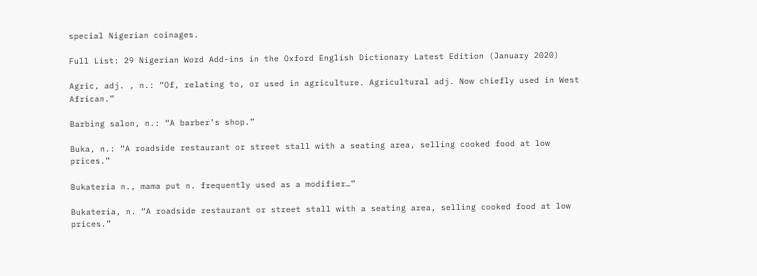special Nigerian coinages.

Full List: 29 Nigerian Word Add-ins in the Oxford English Dictionary Latest Edition (January 2020)

Agric, adj. , n.: “Of, relating to, or used in agriculture. Agricultural adj. Now chiefly used in West African.”

Barbing salon, n.: “A barber’s shop.”

Buka, n.: “A roadside restaurant or street stall with a seating area, selling cooked food at low prices.”

Bukateria n., mama put n. frequently used as a modifier…”

Bukateria, n. “A roadside restaurant or street stall with a seating area, selling cooked food at low prices.”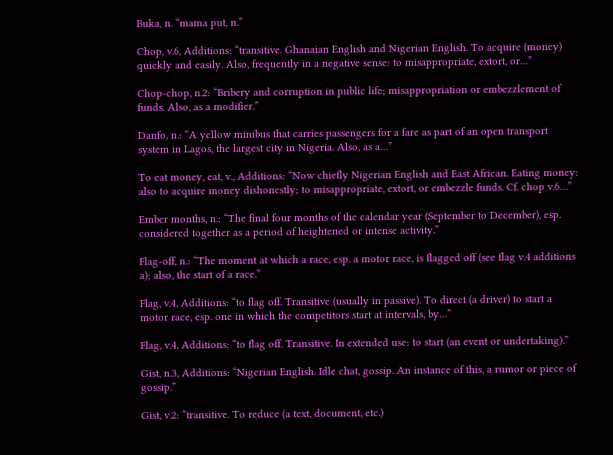Buka, n. “mama put, n.”

Chop, v.6, Additions: “transitive. Ghanaian English and Nigerian English. To acquire (money) quickly and easily. Also, frequently in a negative sense: to misappropriate, extort, or…”

Chop-chop, n.2: “Bribery and corruption in public life; misappropriation or embezzlement of funds. Also, as a modifier.”

Danfo, n.: “A yellow minibus that carries passengers for a fare as part of an open transport system in Lagos, the largest city in Nigeria. Also, as a…”

To eat money, eat, v., Additions: “Now chiefly Nigerian English and East African. Eating money: also to acquire money dishonestly; to misappropriate, extort, or embezzle funds. Cf. chop v.6…”

Ember months, n.: “The final four months of the calendar year (September to December), esp. considered together as a period of heightened or intense activity.”

Flag-off, n.: “The moment at which a race, esp. a motor race, is flagged off (see flag v.4 additions a); also, the start of a race.”

Flag, v.4, Additions: “to flag off. Transitive (usually in passive). To direct (a driver) to start a motor race, esp. one in which the competitors start at intervals, by…”

Flag, v.4, Additions: “to flag off. Transitive. In extended use: to start (an event or undertaking).”

Gist, n.3, Additions: “Nigerian English. Idle chat, gossip. An instance of this, a rumor or piece of gossip.”

Gist, v.2: “transitive. To reduce (a text, document, etc.)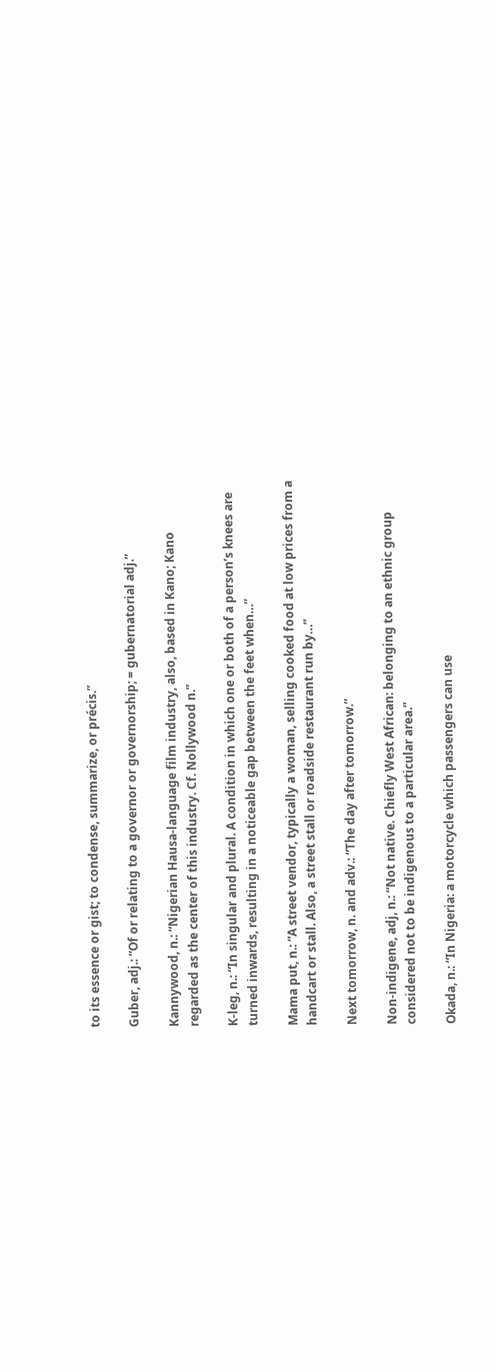to its essence or gist; to condense, summarize, or précis.”

Guber, adj.: “Of or relating to a governor or governorship; = gubernatorial adj.”

Kannywood, n.: “Nigerian Hausa-language film industry, also, based in Kano; Kano regarded as the center of this industry. Cf. Nollywood n.”

K-leg, n.: “In singular and plural. A condition in which one or both of a person’s knees are turned inwards, resulting in a noticeable gap between the feet when…”

Mama put, n.: “A street vendor, typically a woman, selling cooked food at low prices from a handcart or stall. Also, a street stall or roadside restaurant run by…”

Next tomorrow, n. and adv.: “The day after tomorrow.”

Non-indigene, adj, n.: “Not native. Chiefly West African: belonging to an ethnic group considered not to be indigenous to a particular area.”

Okada, n.: “In Nigeria: a motorcycle which passengers can use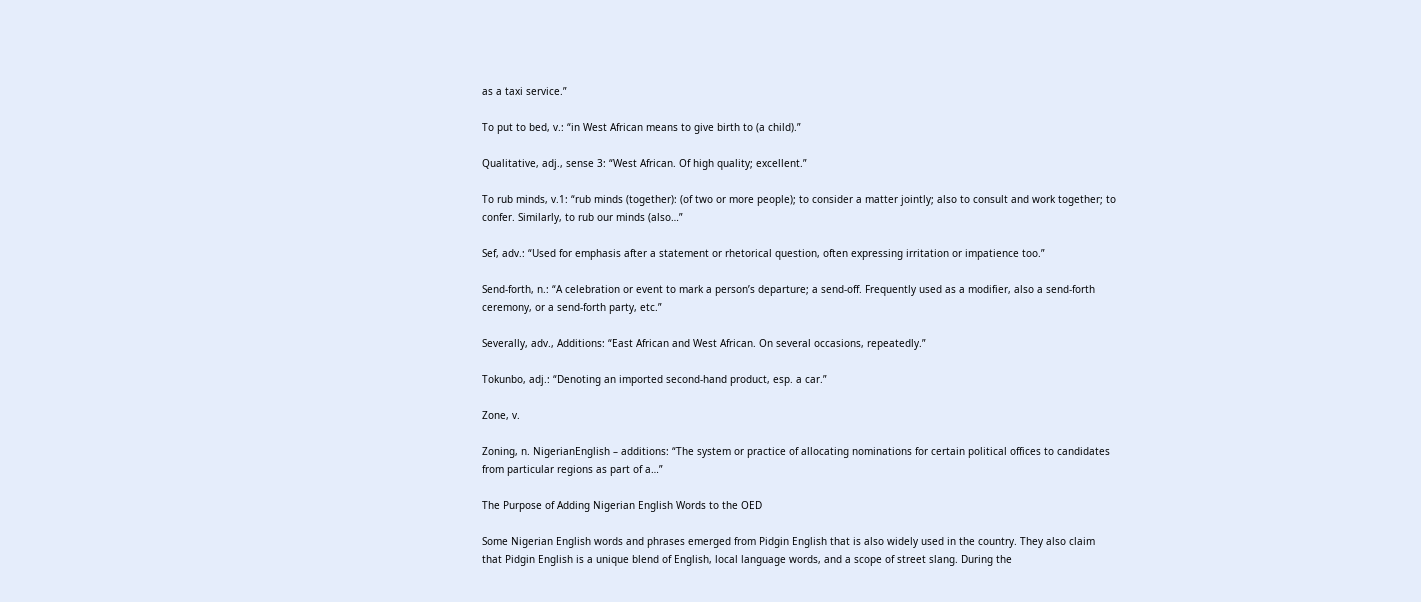as a taxi service.”

To put to bed, v.: “in West African means to give birth to (a child).”

Qualitative, adj., sense 3: “West African. Of high quality; excellent.”

To rub minds, v.1: “rub minds (together): (of two or more people); to consider a matter jointly; also to consult and work together; to confer. Similarly, to rub our minds (also…”

Sef, adv.: “Used for emphasis after a statement or rhetorical question, often expressing irritation or impatience too.”

Send-forth, n.: “A celebration or event to mark a person’s departure; a send-off. Frequently used as a modifier, also a send-forth ceremony, or a send-forth party, etc.”

Severally, adv., Additions: “East African and West African. On several occasions, repeatedly.”

Tokunbo, adj.: “Denoting an imported second-hand product, esp. a car.”

Zone, v.

Zoning, n. NigerianEnglish – additions: “The system or practice of allocating nominations for certain political offices to candidates from particular regions as part of a…”

The Purpose of Adding Nigerian English Words to the OED

Some Nigerian English words and phrases emerged from Pidgin English that is also widely used in the country. They also claim that Pidgin English is a unique blend of English, local language words, and a scope of street slang. During the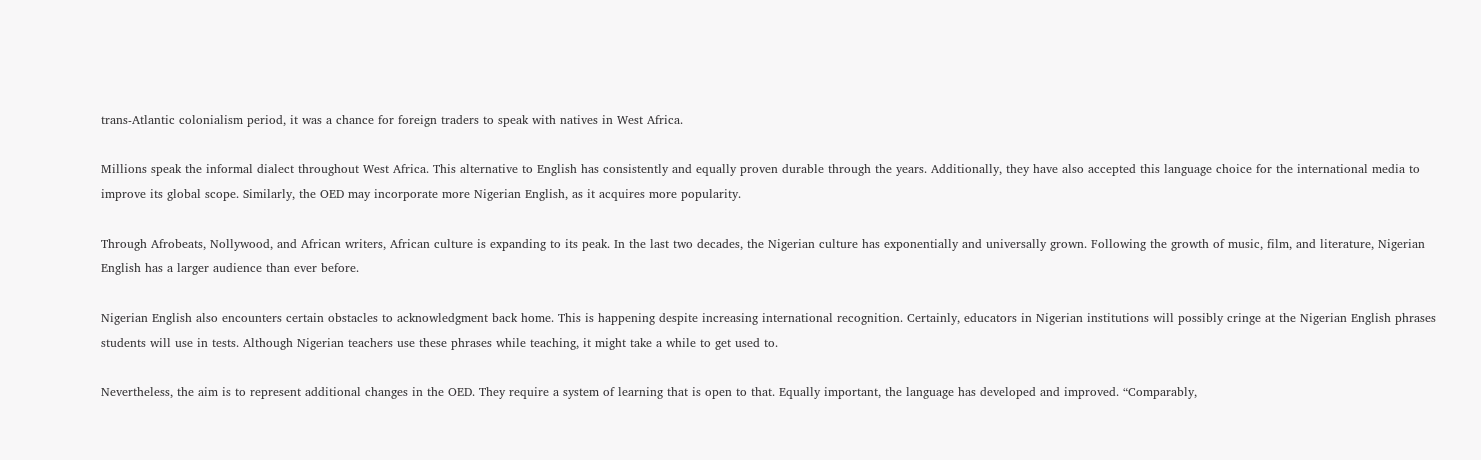trans-Atlantic colonialism period, it was a chance for foreign traders to speak with natives in West Africa.

Millions speak the informal dialect throughout West Africa. This alternative to English has consistently and equally proven durable through the years. Additionally, they have also accepted this language choice for the international media to improve its global scope. Similarly, the OED may incorporate more Nigerian English, as it acquires more popularity.

Through Afrobeats, Nollywood, and African writers, African culture is expanding to its peak. In the last two decades, the Nigerian culture has exponentially and universally grown. Following the growth of music, film, and literature, Nigerian English has a larger audience than ever before.

Nigerian English also encounters certain obstacles to acknowledgment back home. This is happening despite increasing international recognition. Certainly, educators in Nigerian institutions will possibly cringe at the Nigerian English phrases students will use in tests. Although Nigerian teachers use these phrases while teaching, it might take a while to get used to.

Nevertheless, the aim is to represent additional changes in the OED. They require a system of learning that is open to that. Equally important, the language has developed and improved. “Comparably,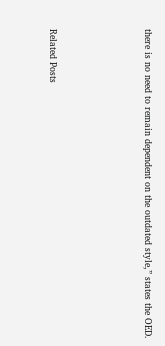there is no need to remain dependent on the outdated style,” states the OED.




Related Posts